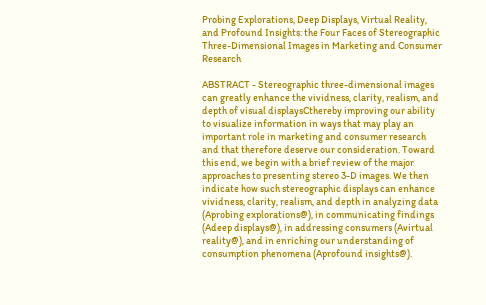Probing Explorations, Deep Displays, Virtual Reality, and Profound Insights: the Four Faces of Stereographic Three-Dimensional Images in Marketing and Consumer Research

ABSTRACT - Stereographic three-dimensional images can greatly enhance the vividness, clarity, realism, and depth of visual displaysCthereby improving our ability to visualize information in ways that may play an important role in marketing and consumer research and that therefore deserve our consideration. Toward this end, we begin with a brief review of the major approaches to presenting stereo 3-D images. We then indicate how such stereographic displays can enhance vividness, clarity, realism, and depth in analyzing data (Aprobing explorations@), in communicating findings (Adeep displays@), in addressing consumers (Avirtual reality@), and in enriching our understanding of consumption phenomena (Aprofound insights@).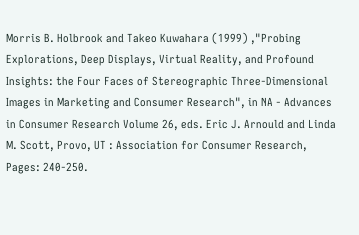Morris B. Holbrook and Takeo Kuwahara (1999) ,"Probing Explorations, Deep Displays, Virtual Reality, and Profound Insights: the Four Faces of Stereographic Three-Dimensional Images in Marketing and Consumer Research", in NA - Advances in Consumer Research Volume 26, eds. Eric J. Arnould and Linda M. Scott, Provo, UT : Association for Consumer Research, Pages: 240-250.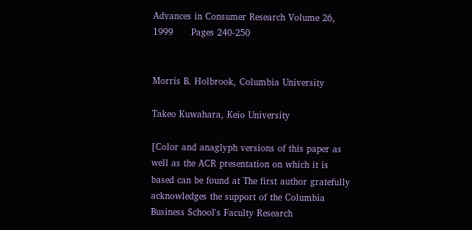Advances in Consumer Research Volume 26, 1999      Pages 240-250


Morris B. Holbrook, Columbia University

Takeo Kuwahara, Keio University

[Color and anaglyph versions of this paper as well as the ACR presentation on which it is based can be found at The first author gratefully acknowledges the support of the Columbia Business School's Faculty Research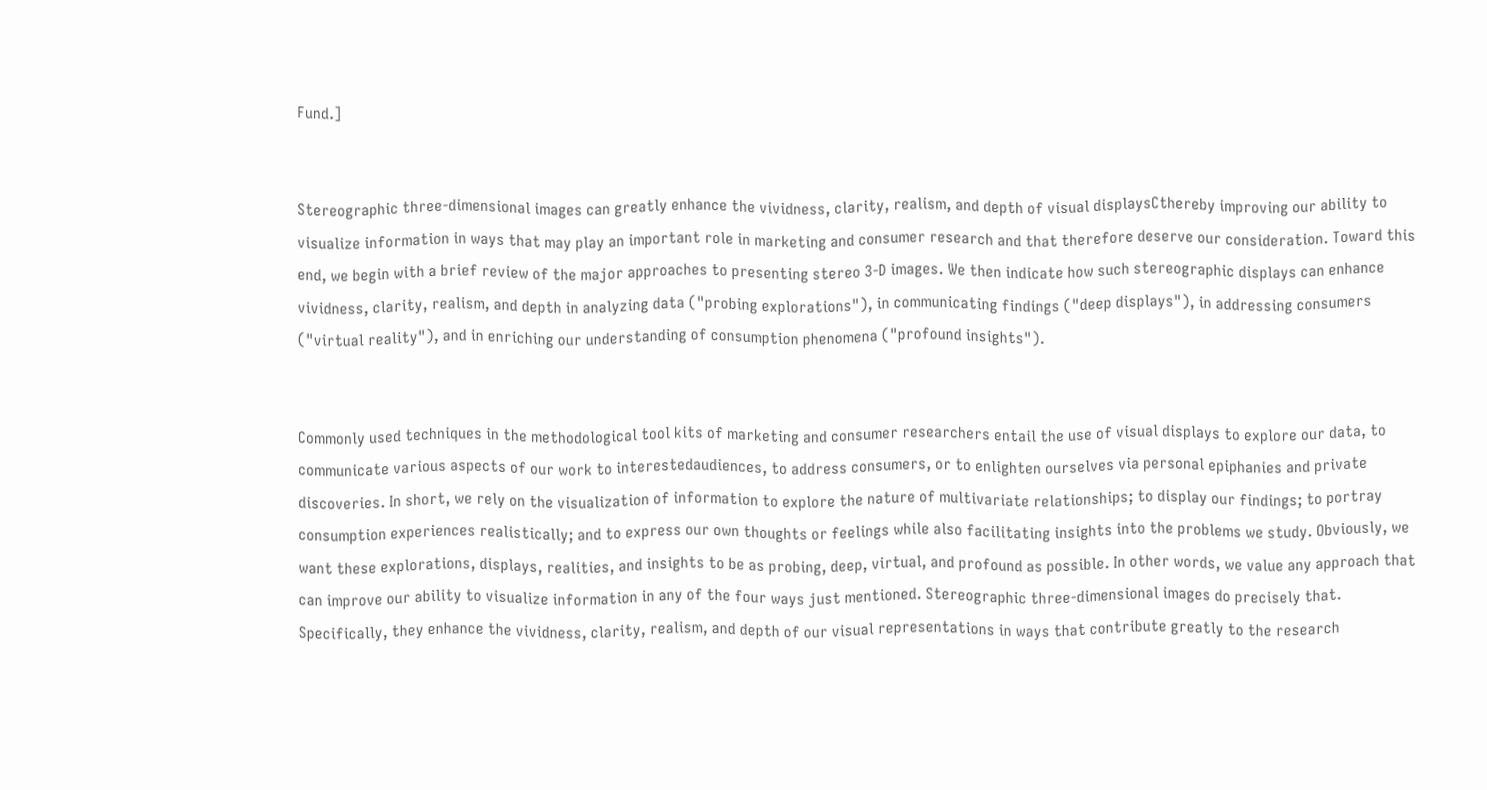Fund.]


Stereographic three-dimensional images can greatly enhance the vividness, clarity, realism, and depth of visual displaysCthereby improving our ability to visualize information in ways that may play an important role in marketing and consumer research and that therefore deserve our consideration. Toward this end, we begin with a brief review of the major approaches to presenting stereo 3-D images. We then indicate how such stereographic displays can enhance vividness, clarity, realism, and depth in analyzing data ("probing explorations"), in communicating findings ("deep displays"), in addressing consumers ("virtual reality"), and in enriching our understanding of consumption phenomena ("profound insights").


Commonly used techniques in the methodological tool kits of marketing and consumer researchers entail the use of visual displays to explore our data, to communicate various aspects of our work to interestedaudiences, to address consumers, or to enlighten ourselves via personal epiphanies and private discoveries. In short, we rely on the visualization of information to explore the nature of multivariate relationships; to display our findings; to portray consumption experiences realistically; and to express our own thoughts or feelings while also facilitating insights into the problems we study. Obviously, we want these explorations, displays, realities, and insights to be as probing, deep, virtual, and profound as possible. In other words, we value any approach that can improve our ability to visualize information in any of the four ways just mentioned. Stereographic three-dimensional images do precisely that. Specifically, they enhance the vividness, clarity, realism, and depth of our visual representations in ways that contribute greatly to the research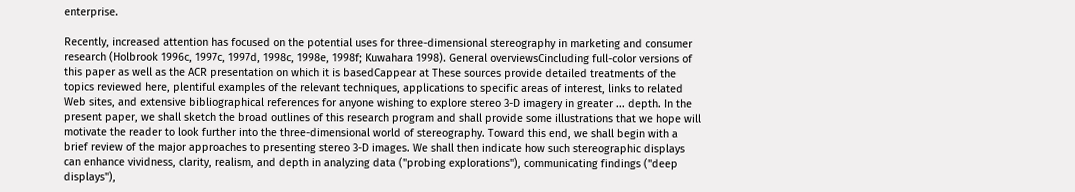enterprise.

Recently, increased attention has focused on the potential uses for three-dimensional stereography in marketing and consumer research (Holbrook 1996c, 1997c, 1997d, 1998c, 1998e, 1998f; Kuwahara 1998). General overviewsCincluding full-color versions of this paper as well as the ACR presentation on which it is basedCappear at These sources provide detailed treatments of the topics reviewed here, plentiful examples of the relevant techniques, applications to specific areas of interest, links to related Web sites, and extensive bibliographical references for anyone wishing to explore stereo 3-D imagery in greater ... depth. In the present paper, we shall sketch the broad outlines of this research program and shall provide some illustrations that we hope will motivate the reader to look further into the three-dimensional world of stereography. Toward this end, we shall begin with a brief review of the major approaches to presenting stereo 3-D images. We shall then indicate how such stereographic displays can enhance vividness, clarity, realism, and depth in analyzing data ("probing explorations"), communicating findings ("deep displays"),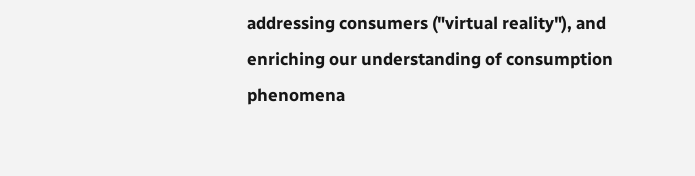addressing consumers ("virtual reality"), and enriching our understanding of consumption phenomena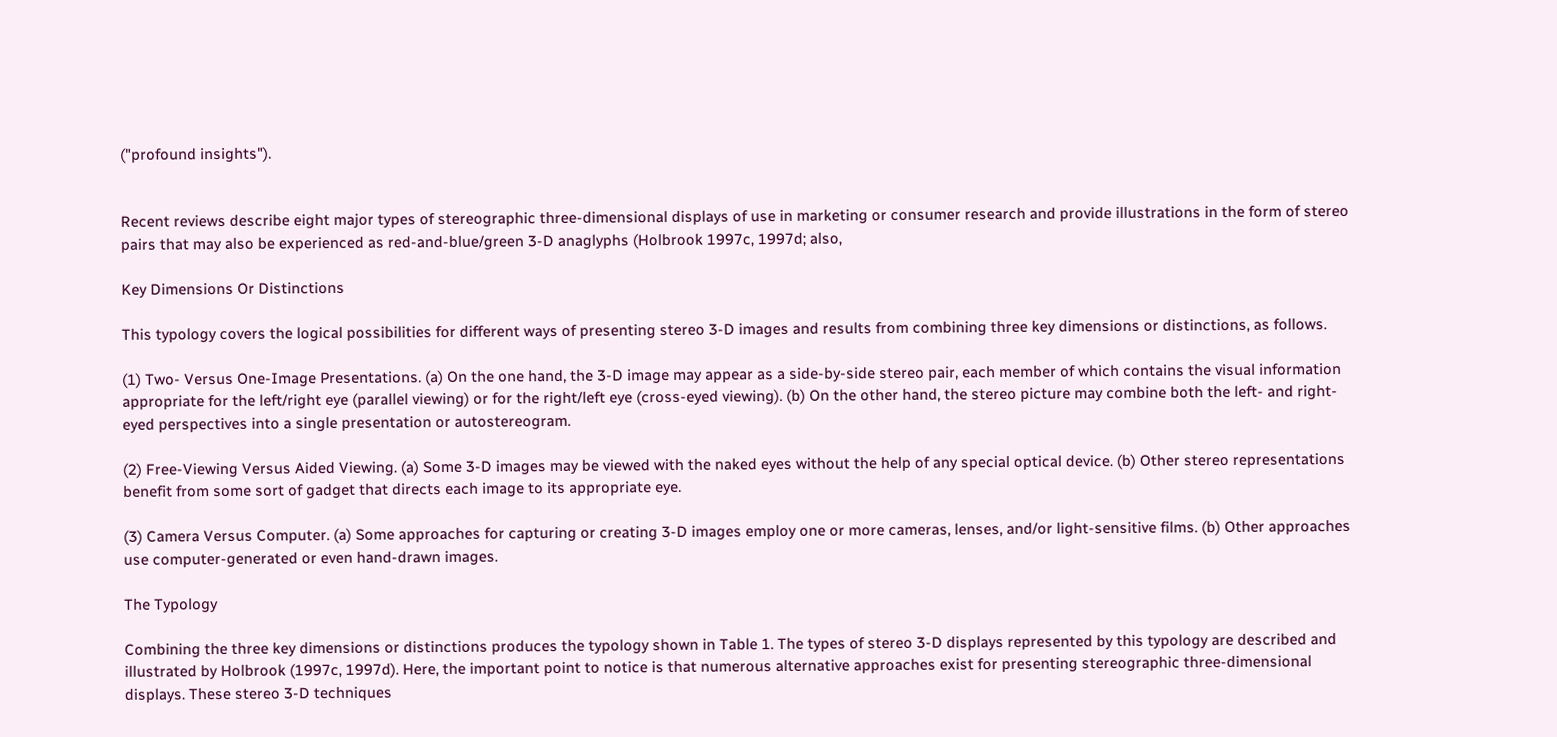("profound insights").


Recent reviews describe eight major types of stereographic three-dimensional displays of use in marketing or consumer research and provide illustrations in the form of stereo pairs that may also be experienced as red-and-blue/green 3-D anaglyphs (Holbrook 1997c, 1997d; also,

Key Dimensions Or Distinctions

This typology covers the logical possibilities for different ways of presenting stereo 3-D images and results from combining three key dimensions or distinctions, as follows.

(1) Two- Versus One-Image Presentations. (a) On the one hand, the 3-D image may appear as a side-by-side stereo pair, each member of which contains the visual information appropriate for the left/right eye (parallel viewing) or for the right/left eye (cross-eyed viewing). (b) On the other hand, the stereo picture may combine both the left- and right-eyed perspectives into a single presentation or autostereogram.

(2) Free-Viewing Versus Aided Viewing. (a) Some 3-D images may be viewed with the naked eyes without the help of any special optical device. (b) Other stereo representations benefit from some sort of gadget that directs each image to its appropriate eye.

(3) Camera Versus Computer. (a) Some approaches for capturing or creating 3-D images employ one or more cameras, lenses, and/or light-sensitive films. (b) Other approaches use computer-generated or even hand-drawn images.

The Typology

Combining the three key dimensions or distinctions produces the typology shown in Table 1. The types of stereo 3-D displays represented by this typology are described and illustrated by Holbrook (1997c, 1997d). Here, the important point to notice is that numerous alternative approaches exist for presenting stereographic three-dimensional displays. These stereo 3-D techniques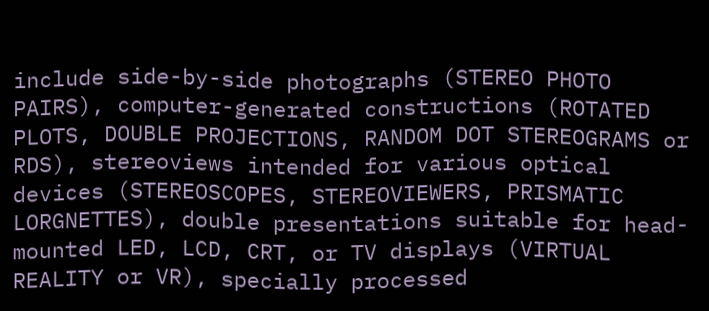include side-by-side photographs (STEREO PHOTO PAIRS), computer-generated constructions (ROTATED PLOTS, DOUBLE PROJECTIONS, RANDOM DOT STEREOGRAMS or RDS), stereoviews intended for various optical devices (STEREOSCOPES, STEREOVIEWERS, PRISMATIC LORGNETTES), double presentations suitable for head-mounted LED, LCD, CRT, or TV displays (VIRTUAL REALITY or VR), specially processed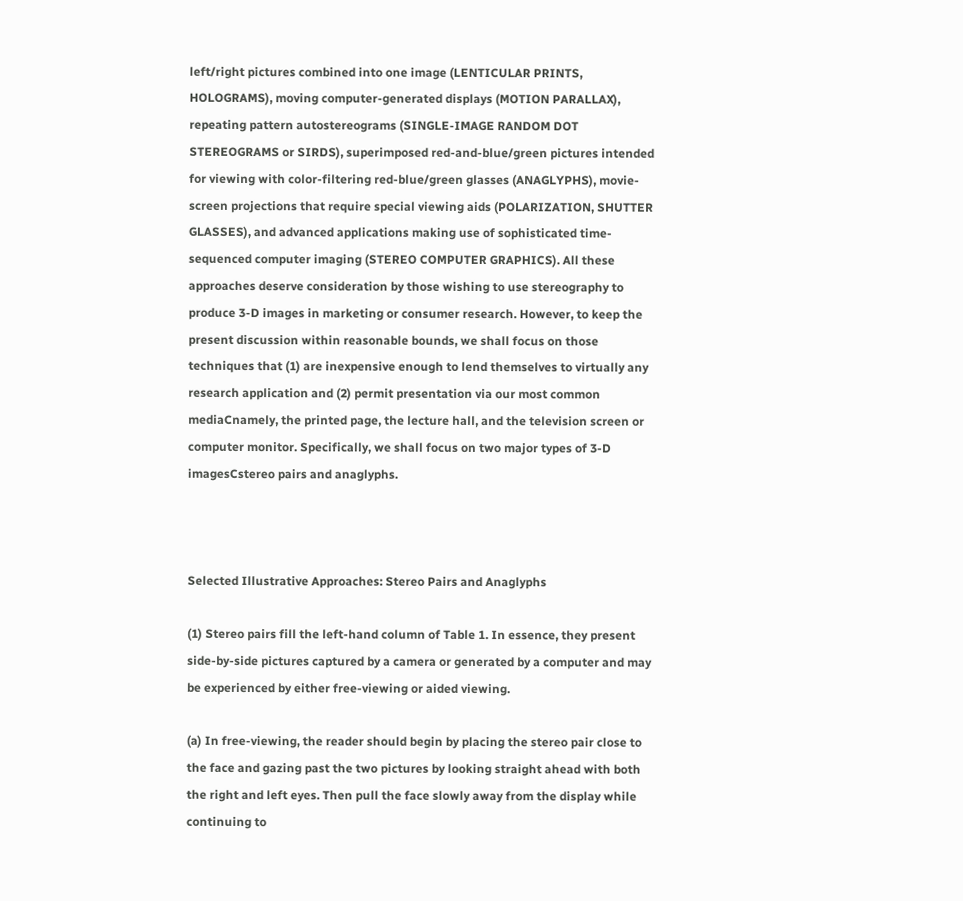left/right pictures combined into one image (LENTICULAR PRINTS, HOLOGRAMS), moving computer-generated displays (MOTION PARALLAX), repeating pattern autostereograms (SINGLE-IMAGE RANDOM DOT STEREOGRAMS or SIRDS), superimposed red-and-blue/green pictures intended for viewing with color-filtering red-blue/green glasses (ANAGLYPHS), movie-screen projections that require special viewing aids (POLARIZATION, SHUTTER GLASSES), and advanced applications making use of sophisticated time-sequenced computer imaging (STEREO COMPUTER GRAPHICS). All these approaches deserve consideration by those wishing to use stereography to produce 3-D images in marketing or consumer research. However, to keep the present discussion within reasonable bounds, we shall focus on those techniques that (1) are inexpensive enough to lend themselves to virtually any research application and (2) permit presentation via our most common mediaCnamely, the printed page, the lecture hall, and the television screen or computer monitor. Specifically, we shall focus on two major types of 3-D imagesCstereo pairs and anaglyphs.



Selected Illustrative Approaches: Stereo Pairs and Anaglyphs

(1) Stereo pairs fill the left-hand column of Table 1. In essence, they present side-by-side pictures captured by a camera or generated by a computer and may be experienced by either free-viewing or aided viewing.

(a) In free-viewing, the reader should begin by placing the stereo pair close to the face and gazing past the two pictures by looking straight ahead with both the right and left eyes. Then pull the face slowly away from the display while continuing to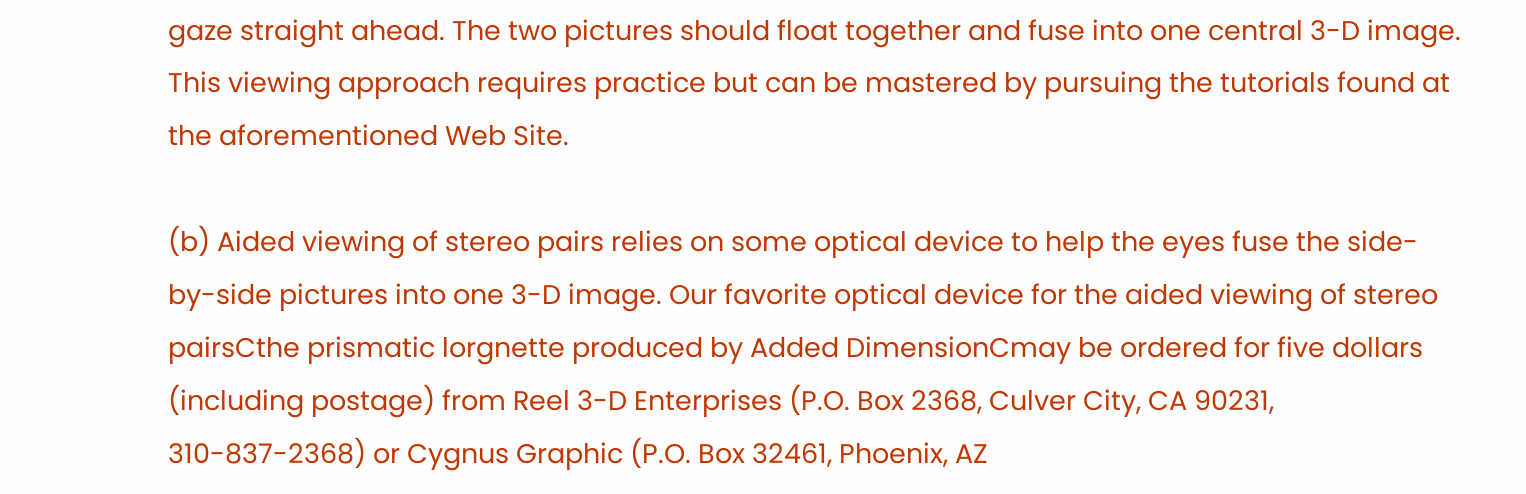gaze straight ahead. The two pictures should float together and fuse into one central 3-D image. This viewing approach requires practice but can be mastered by pursuing the tutorials found at the aforementioned Web Site.

(b) Aided viewing of stereo pairs relies on some optical device to help the eyes fuse the side-by-side pictures into one 3-D image. Our favorite optical device for the aided viewing of stereo pairsCthe prismatic lorgnette produced by Added DimensionCmay be ordered for five dollars (including postage) from Reel 3-D Enterprises (P.O. Box 2368, Culver City, CA 90231, 310-837-2368) or Cygnus Graphic (P.O. Box 32461, Phoenix, AZ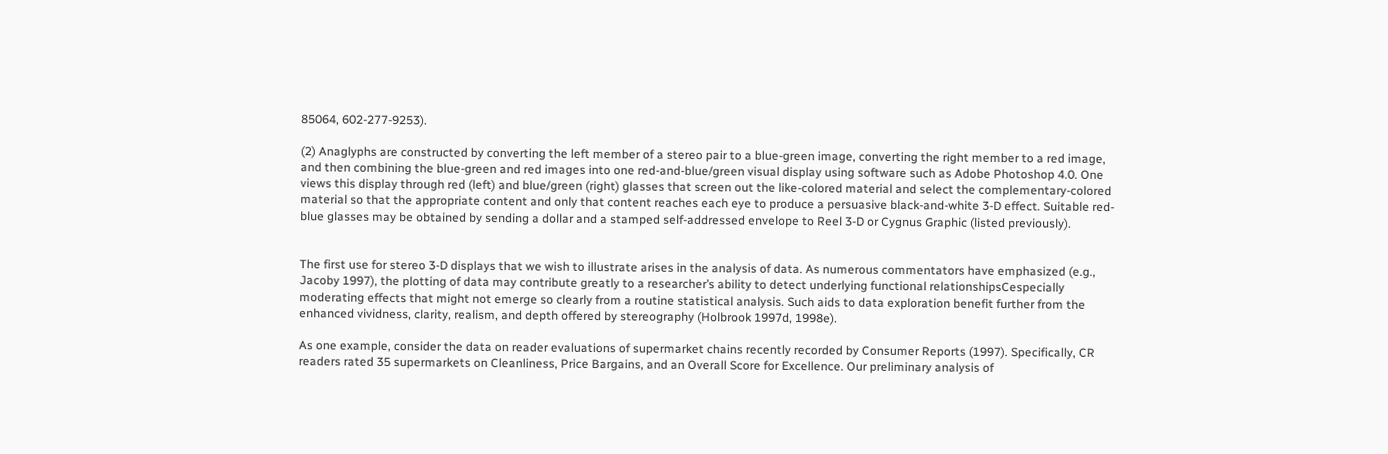85064, 602-277-9253).

(2) Anaglyphs are constructed by converting the left member of a stereo pair to a blue-green image, converting the right member to a red image, and then combining the blue-green and red images into one red-and-blue/green visual display using software such as Adobe Photoshop 4.0. One views this display through red (left) and blue/green (right) glasses that screen out the like-colored material and select the complementary-colored material so that the appropriate content and only that content reaches each eye to produce a persuasive black-and-white 3-D effect. Suitable red-blue glasses may be obtained by sending a dollar and a stamped self-addressed envelope to Reel 3-D or Cygnus Graphic (listed previously).


The first use for stereo 3-D displays that we wish to illustrate arises in the analysis of data. As numerous commentators have emphasized (e.g., Jacoby 1997), the plotting of data may contribute greatly to a researcher’s ability to detect underlying functional relationshipsCespecially moderating effects that might not emerge so clearly from a routine statistical analysis. Such aids to data exploration benefit further from the enhanced vividness, clarity, realism, and depth offered by stereography (Holbrook 1997d, 1998e).

As one example, consider the data on reader evaluations of supermarket chains recently recorded by Consumer Reports (1997). Specifically, CR readers rated 35 supermarkets on Cleanliness, Price Bargains, and an Overall Score for Excellence. Our preliminary analysis of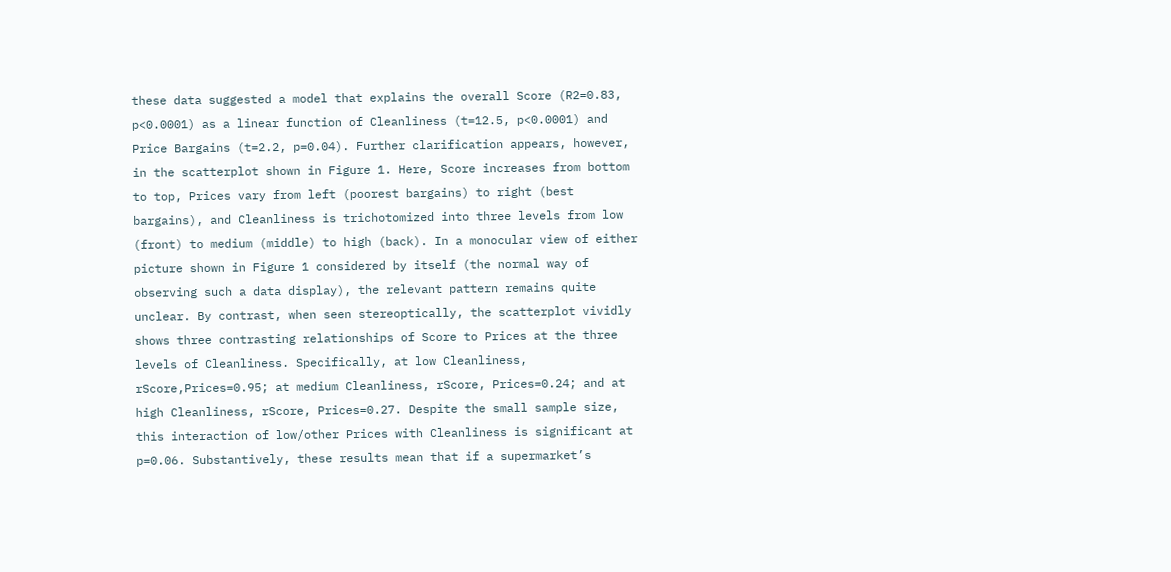these data suggested a model that explains the overall Score (R2=0.83, p<0.0001) as a linear function of Cleanliness (t=12.5, p<0.0001) and Price Bargains (t=2.2, p=0.04). Further clarification appears, however, in the scatterplot shown in Figure 1. Here, Score increases from bottom to top, Prices vary from left (poorest bargains) to right (best bargains), and Cleanliness is trichotomized into three levels from low (front) to medium (middle) to high (back). In a monocular view of either picture shown in Figure 1 considered by itself (the normal way of observing such a data display), the relevant pattern remains quite unclear. By contrast, when seen stereoptically, the scatterplot vividly shows three contrasting relationships of Score to Prices at the three levels of Cleanliness. Specifically, at low Cleanliness, rScore,Prices=0.95; at medium Cleanliness, rScore, Prices=0.24; and at high Cleanliness, rScore, Prices=0.27. Despite the small sample size, this interaction of low/other Prices with Cleanliness is significant at p=0.06. Substantively, these results mean that if a supermarket’s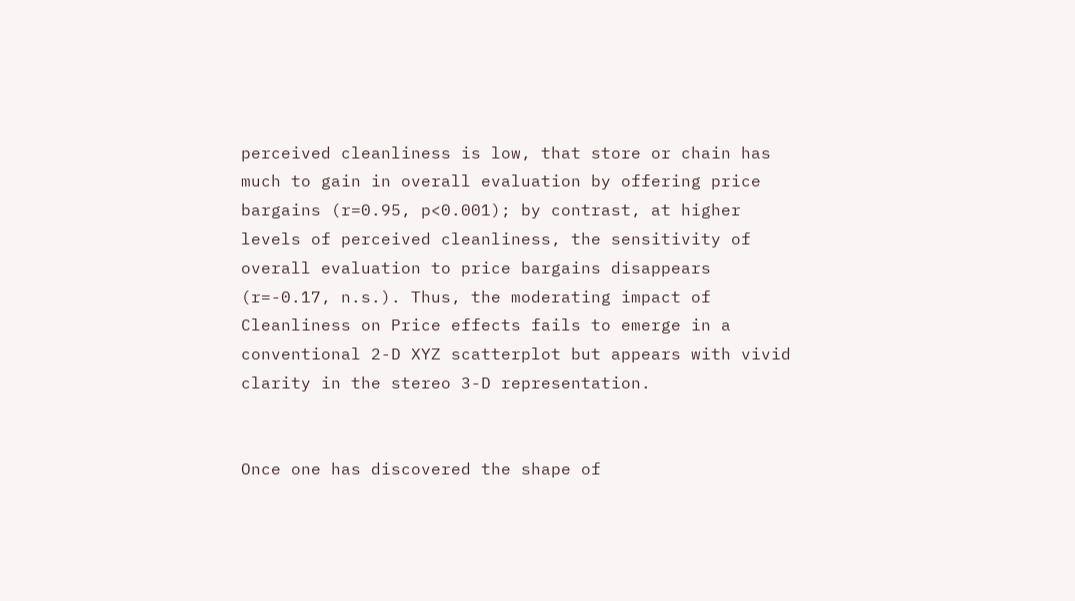perceived cleanliness is low, that store or chain has much to gain in overall evaluation by offering price bargains (r=0.95, p<0.001); by contrast, at higher levels of perceived cleanliness, the sensitivity of overall evaluation to price bargains disappears (r=-0.17, n.s.). Thus, the moderating impact of Cleanliness on Price effects fails to emerge in a conventional 2-D XYZ scatterplot but appears with vivid clarity in the stereo 3-D representation.


Once one has discovered the shape of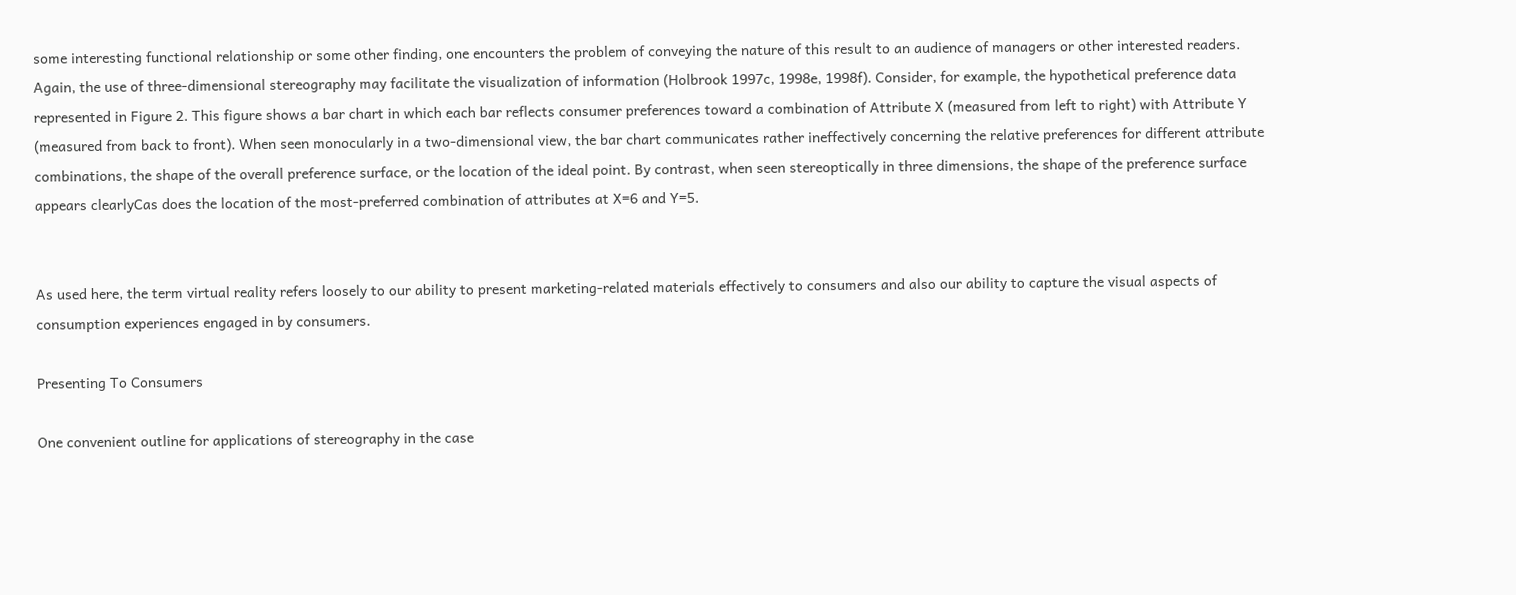some interesting functional relationship or some other finding, one encounters the problem of conveying the nature of this result to an audience of managers or other interested readers. Again, the use of three-dimensional stereography may facilitate the visualization of information (Holbrook 1997c, 1998e, 1998f). Consider, for example, the hypothetical preference data represented in Figure 2. This figure shows a bar chart in which each bar reflects consumer preferences toward a combination of Attribute X (measured from left to right) with Attribute Y (measured from back to front). When seen monocularly in a two-dimensional view, the bar chart communicates rather ineffectively concerning the relative preferences for different attribute combinations, the shape of the overall preference surface, or the location of the ideal point. By contrast, when seen stereoptically in three dimensions, the shape of the preference surface appears clearlyCas does the location of the most-preferred combination of attributes at X=6 and Y=5.


As used here, the term virtual reality refers loosely to our ability to present marketing-related materials effectively to consumers and also our ability to capture the visual aspects of consumption experiences engaged in by consumers.

Presenting To Consumers

One convenient outline for applications of stereography in the case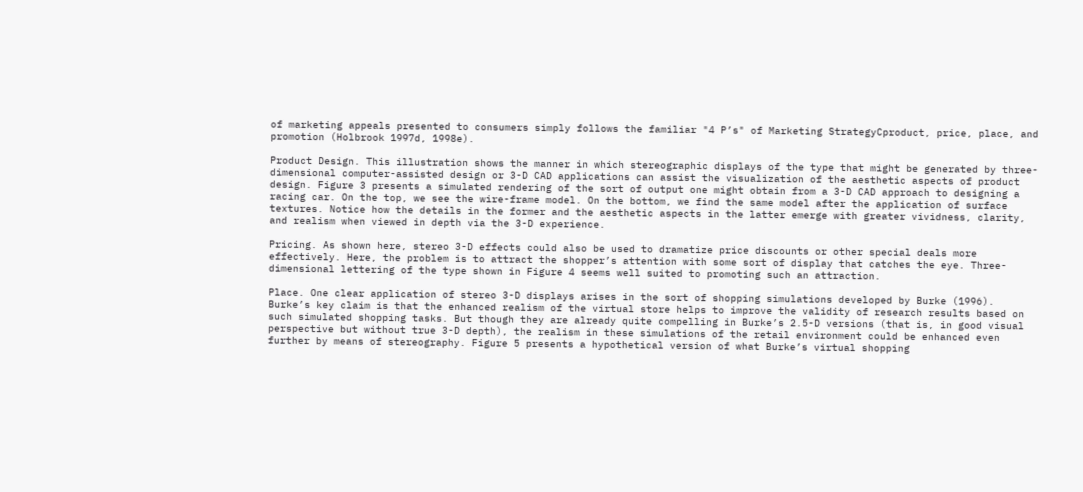of marketing appeals presented to consumers simply follows the familiar "4 P’s" of Marketing StrategyCproduct, price, place, and promotion (Holbrook 1997d, 1998e).

Product Design. This illustration shows the manner in which stereographic displays of the type that might be generated by three-dimensional computer-assisted design or 3-D CAD applications can assist the visualization of the aesthetic aspects of product design. Figure 3 presents a simulated rendering of the sort of output one might obtain from a 3-D CAD approach to designing a racing car. On the top, we see the wire-frame model. On the bottom, we find the same model after the application of surface textures. Notice how the details in the former and the aesthetic aspects in the latter emerge with greater vividness, clarity, and realism when viewed in depth via the 3-D experience.

Pricing. As shown here, stereo 3-D effects could also be used to dramatize price discounts or other special deals more effectively. Here, the problem is to attract the shopper’s attention with some sort of display that catches the eye. Three-dimensional lettering of the type shown in Figure 4 seems well suited to promoting such an attraction.

Place. One clear application of stereo 3-D displays arises in the sort of shopping simulations developed by Burke (1996). Burke’s key claim is that the enhanced realism of the virtual store helps to improve the validity of research results based on such simulated shopping tasks. But though they are already quite compelling in Burke’s 2.5-D versions (that is, in good visual perspective but without true 3-D depth), the realism in these simulations of the retail environment could be enhanced even further by means of stereography. Figure 5 presents a hypothetical version of what Burke’s virtual shopping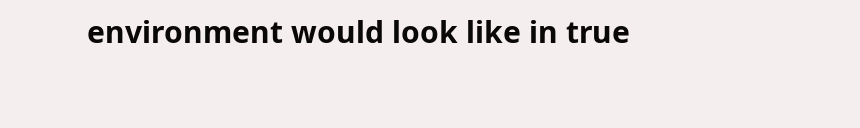environment would look like in true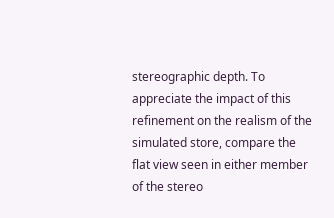stereographic depth. To appreciate the impact of this refinement on the realism of the simulated store, compare the flat view seen in either member of the stereo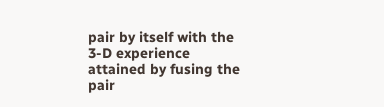pair by itself with the 3-D experience attained by fusing the pair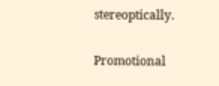stereoptically.

Promotional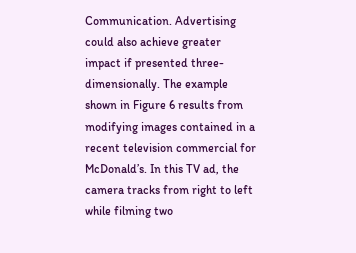Communication. Advertising could also achieve greater impact if presented three-dimensionally. The example shown in Figure 6 results from modifying images contained in a recent television commercial for McDonald’s. In this TV ad, the camera tracks from right to left while filming two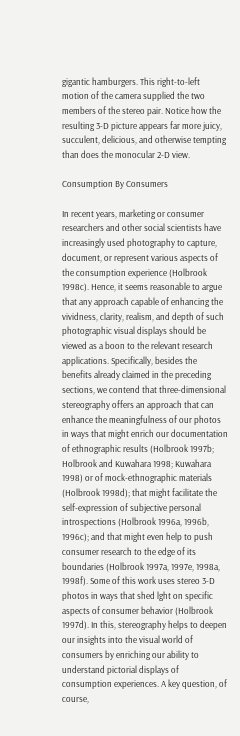gigantic hamburgers. This right-to-left motion of the camera supplied the two members of the stereo pair. Notice how the resulting 3-D picture appears far more juicy, succulent, delicious, and otherwise tempting than does the monocular 2-D view.

Consumption By Consumers

In recent years, marketing or consumer researchers and other social scientists have increasingly used photography to capture, document, or represent various aspects of the consumption experience (Holbrook 1998c). Hence, it seems reasonable to argue that any approach capable of enhancing the vividness, clarity, realism, and depth of such photographic visual displays should be viewed as a boon to the relevant research applications. Specifically, besides the benefits already claimed in the preceding sections, we contend that three-dimensional stereography offers an approach that can enhance the meaningfulness of our photos in ways that might enrich our documentation of ethnographic results (Holbrook 1997b; Holbrook and Kuwahara 1998; Kuwahara 1998) or of mock-ethnographic materials (Holbrook 1998d); that might facilitate the self-expression of subjective personal introspections (Holbrook 1996a, 1996b, 1996c); and that might even help to push consumer research to the edge of its boundaries (Holbrook 1997a, 1997e, 1998a, 1998f). Some of this work uses stereo 3-D photos in ways that shed lght on specific aspects of consumer behavior (Holbrook 1997d). In this, stereography helps to deepen our insights into the visual world of consumers by enriching our ability to understand pictorial displays of consumption experiences. A key question, of course,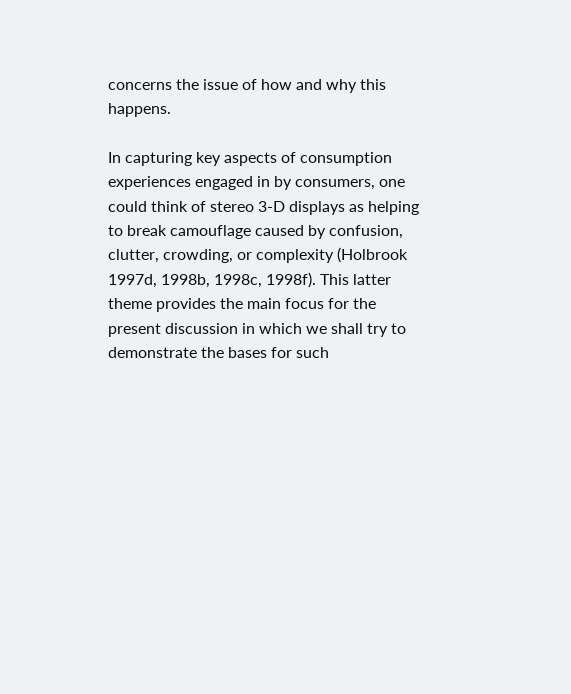concerns the issue of how and why this happens.

In capturing key aspects of consumption experiences engaged in by consumers, one could think of stereo 3-D displays as helping to break camouflage caused by confusion, clutter, crowding, or complexity (Holbrook 1997d, 1998b, 1998c, 1998f). This latter theme provides the main focus for the present discussion in which we shall try to demonstrate the bases for such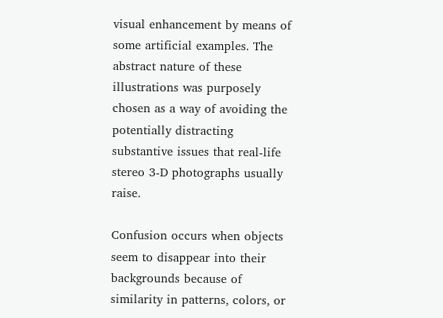visual enhancement by means of some artificial examples. The abstract nature of these illustrations was purposely chosen as a way of avoiding the potentially distracting substantive issues that real-life stereo 3-D photographs usually raise.

Confusion occurs when objects seem to disappear into their backgrounds because of similarity in patterns, colors, or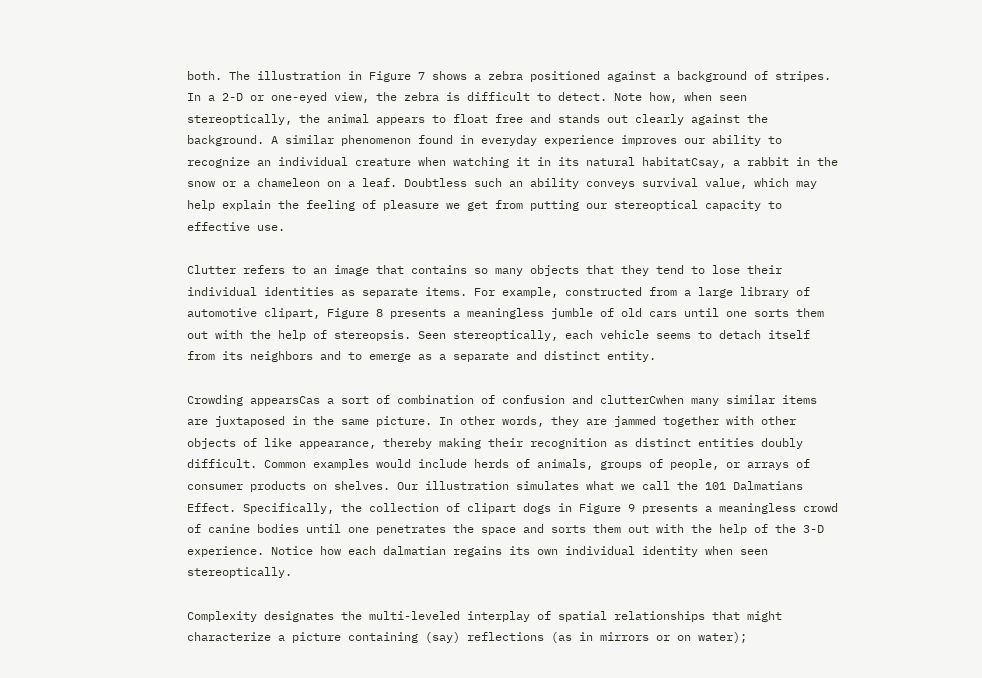both. The illustration in Figure 7 shows a zebra positioned against a background of stripes. In a 2-D or one-eyed view, the zebra is difficult to detect. Note how, when seen stereoptically, the animal appears to float free and stands out clearly against the background. A similar phenomenon found in everyday experience improves our ability to recognize an individual creature when watching it in its natural habitatCsay, a rabbit in the snow or a chameleon on a leaf. Doubtless such an ability conveys survival value, which may help explain the feeling of pleasure we get from putting our stereoptical capacity to effective use.

Clutter refers to an image that contains so many objects that they tend to lose their individual identities as separate items. For example, constructed from a large library of automotive clipart, Figure 8 presents a meaningless jumble of old cars until one sorts them out with the help of stereopsis. Seen stereoptically, each vehicle seems to detach itself from its neighbors and to emerge as a separate and distinct entity.

Crowding appearsCas a sort of combination of confusion and clutterCwhen many similar items are juxtaposed in the same picture. In other words, they are jammed together with other objects of like appearance, thereby making their recognition as distinct entities doubly difficult. Common examples would include herds of animals, groups of people, or arrays of consumer products on shelves. Our illustration simulates what we call the 101 Dalmatians Effect. Specifically, the collection of clipart dogs in Figure 9 presents a meaningless crowd of canine bodies until one penetrates the space and sorts them out with the help of the 3-D experience. Notice how each dalmatian regains its own individual identity when seen stereoptically.

Complexity designates the multi-leveled interplay of spatial relationships that might characterize a picture containing (say) reflections (as in mirrors or on water);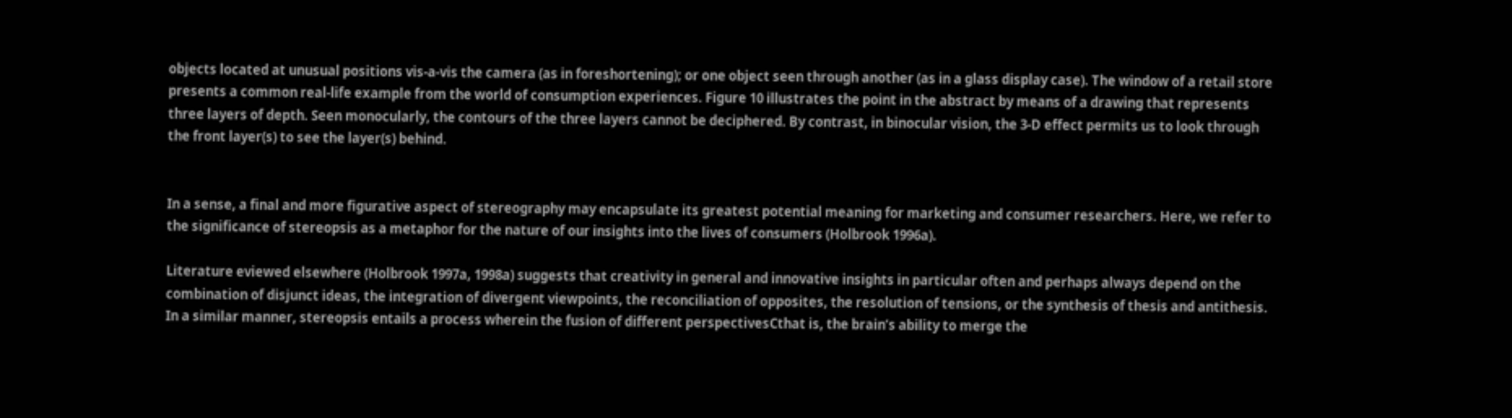objects located at unusual positions vis-a-vis the camera (as in foreshortening); or one object seen through another (as in a glass display case). The window of a retail store presents a common real-life example from the world of consumption experiences. Figure 10 illustrates the point in the abstract by means of a drawing that represents three layers of depth. Seen monocularly, the contours of the three layers cannot be deciphered. By contrast, in binocular vision, the 3-D effect permits us to look through the front layer(s) to see the layer(s) behind.


In a sense, a final and more figurative aspect of stereography may encapsulate its greatest potential meaning for marketing and consumer researchers. Here, we refer to the significance of stereopsis as a metaphor for the nature of our insights into the lives of consumers (Holbrook 1996a).

Literature eviewed elsewhere (Holbrook 1997a, 1998a) suggests that creativity in general and innovative insights in particular often and perhaps always depend on the combination of disjunct ideas, the integration of divergent viewpoints, the reconciliation of opposites, the resolution of tensions, or the synthesis of thesis and antithesis. In a similar manner, stereopsis entails a process wherein the fusion of different perspectivesCthat is, the brain’s ability to merge the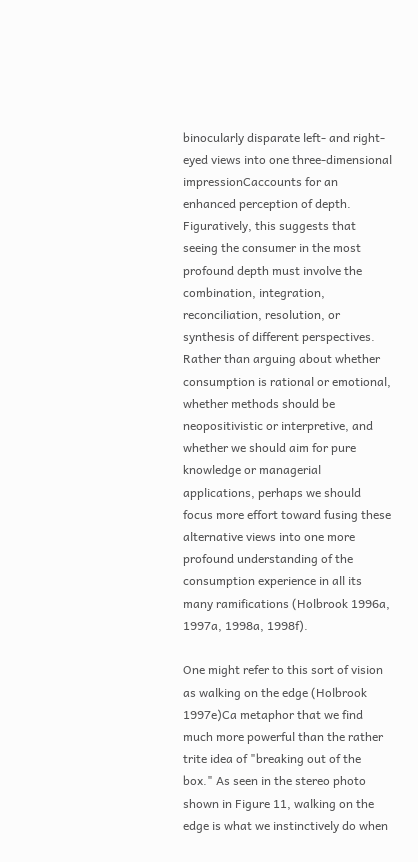binocularly disparate left- and right-eyed views into one three-dimensional impressionCaccounts for an enhanced perception of depth. Figuratively, this suggests that seeing the consumer in the most profound depth must involve the combination, integration, reconciliation, resolution, or synthesis of different perspectives. Rather than arguing about whether consumption is rational or emotional, whether methods should be neopositivistic or interpretive, and whether we should aim for pure knowledge or managerial applications, perhaps we should focus more effort toward fusing these alternative views into one more profound understanding of the consumption experience in all its many ramifications (Holbrook 1996a, 1997a, 1998a, 1998f).

One might refer to this sort of vision as walking on the edge (Holbrook 1997e)Ca metaphor that we find much more powerful than the rather trite idea of "breaking out of the box." As seen in the stereo photo shown in Figure 11, walking on the edge is what we instinctively do when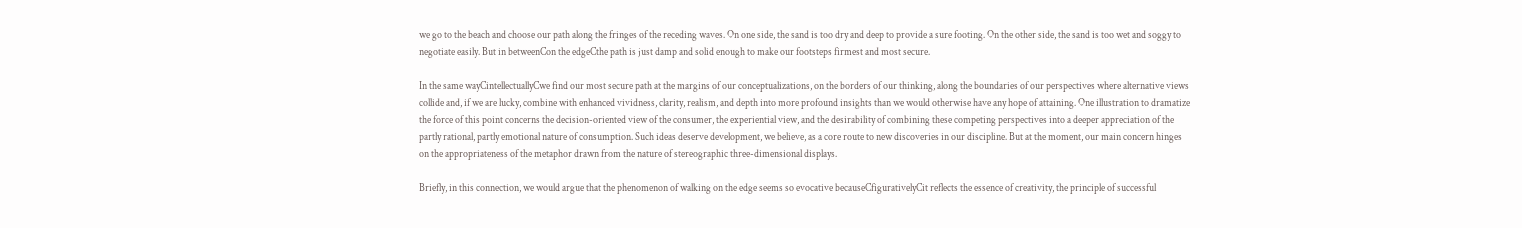we go to the beach and choose our path along the fringes of the receding waves. On one side, the sand is too dry and deep to provide a sure footing. On the other side, the sand is too wet and soggy to negotiate easily. But in betweenCon the edgeCthe path is just damp and solid enough to make our footsteps firmest and most secure.

In the same wayCintellectuallyCwe find our most secure path at the margins of our conceptualizations, on the borders of our thinking, along the boundaries of our perspectives where alternative views collide and, if we are lucky, combine with enhanced vividness, clarity, realism, and depth into more profound insights than we would otherwise have any hope of attaining. One illustration to dramatize the force of this point concerns the decision-oriented view of the consumer, the experiential view, and the desirability of combining these competing perspectives into a deeper appreciation of the partly rational, partly emotional nature of consumption. Such ideas deserve development, we believe, as a core route to new discoveries in our discipline. But at the moment, our main concern hinges on the appropriateness of the metaphor drawn from the nature of stereographic three-dimensional displays.

Briefly, in this connection, we would argue that the phenomenon of walking on the edge seems so evocative becauseCfigurativelyCit reflects the essence of creativity, the principle of successful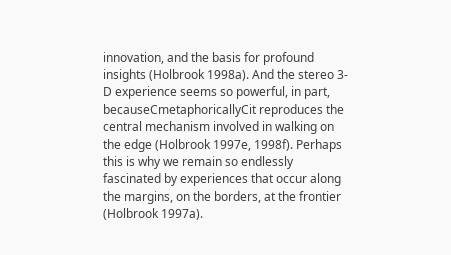innovation, and the basis for profound insights (Holbrook 1998a). And the stereo 3-D experience seems so powerful, in part, becauseCmetaphoricallyCit reproduces the central mechanism involved in walking on the edge (Holbrook 1997e, 1998f). Perhaps this is why we remain so endlessly fascinated by experiences that occur along the margins, on the borders, at the frontier (Holbrook 1997a).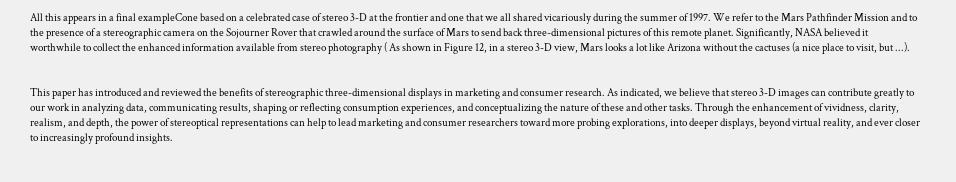All this appears in a final exampleCone based on a celebrated case of stereo 3-D at the frontier and one that we all shared vicariously during the summer of 1997. We refer to the Mars Pathfinder Mission and to the presence of a stereographic camera on the Sojourner Rover that crawled around the surface of Mars to send back three-dimensional pictures of this remote planet. Significantly, NASA believed it worthwhile to collect the enhanced information available from stereo photography ( As shown in Figure 12, in a stereo 3-D view, Mars looks a lot like Arizona without the cactuses (a nice place to visit, but ...).


This paper has introduced and reviewed the benefits of stereographic three-dimensional displays in marketing and consumer research. As indicated, we believe that stereo 3-D images can contribute greatly to our work in analyzing data, communicating results, shaping or reflecting consumption experiences, and conceptualizing the nature of these and other tasks. Through the enhancement of vividness, clarity, realism, and depth, the power of stereoptical representations can help to lead marketing and consumer researchers toward more probing explorations, into deeper displays, beyond virtual reality, and ever closer to increasingly profound insights.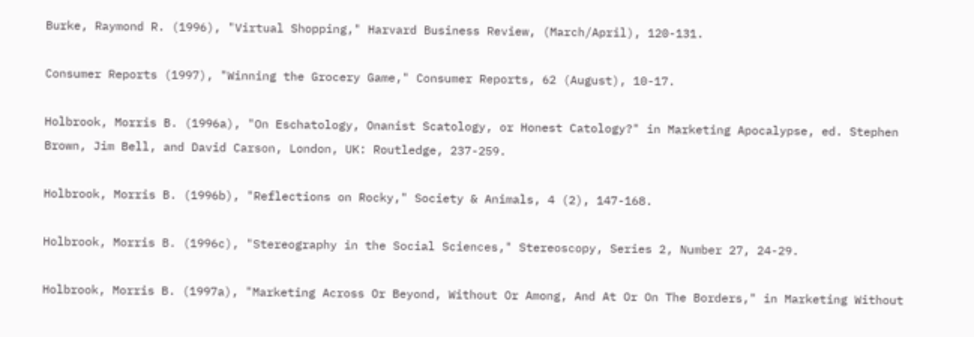Burke, Raymond R. (1996), "Virtual Shopping," Harvard Business Review, (March/April), 120-131.

Consumer Reports (1997), "Winning the Grocery Game," Consumer Reports, 62 (August), 10-17.

Holbrook, Morris B. (1996a), "On Eschatology, Onanist Scatology, or Honest Catology?" in Marketing Apocalypse, ed. Stephen Brown, Jim Bell, and David Carson, London, UK: Routledge, 237-259.

Holbrook, Morris B. (1996b), "Reflections on Rocky," Society & Animals, 4 (2), 147-168.

Holbrook, Morris B. (1996c), "Stereography in the Social Sciences," Stereoscopy, Series 2, Number 27, 24-29.

Holbrook, Morris B. (1997a), "Marketing Across Or Beyond, Without Or Among, And At Or On The Borders," in Marketing Without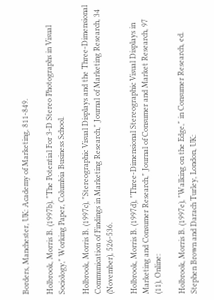Borders, Manchester, UK: Academy of Marketing, 811-849.

Holbrook, Morris B. (1997b), "The Potential For 3-D Stereo Photographs in Visual Sociology," Working Paper, Columbia Business School.

Holbrook, Morris B. (1997c), "Stereographic Visual Displays and the Three-Dimensional Communication of Findings in Marketing Research," Journal of Marketing Research, 34 (November), 526-536.

Holbrook, Morris B. (1997d), "Three-Dimensional Stereographic Visual Displays in Marketing and Consumer Research," Journal of Consumer and Market Research, 97 (11), Online:

Holbrook, Morris B. (1997e), "Walking on the Edge," in Consumer Research, ed. Stephen Brown and Darach Turley, London, UK: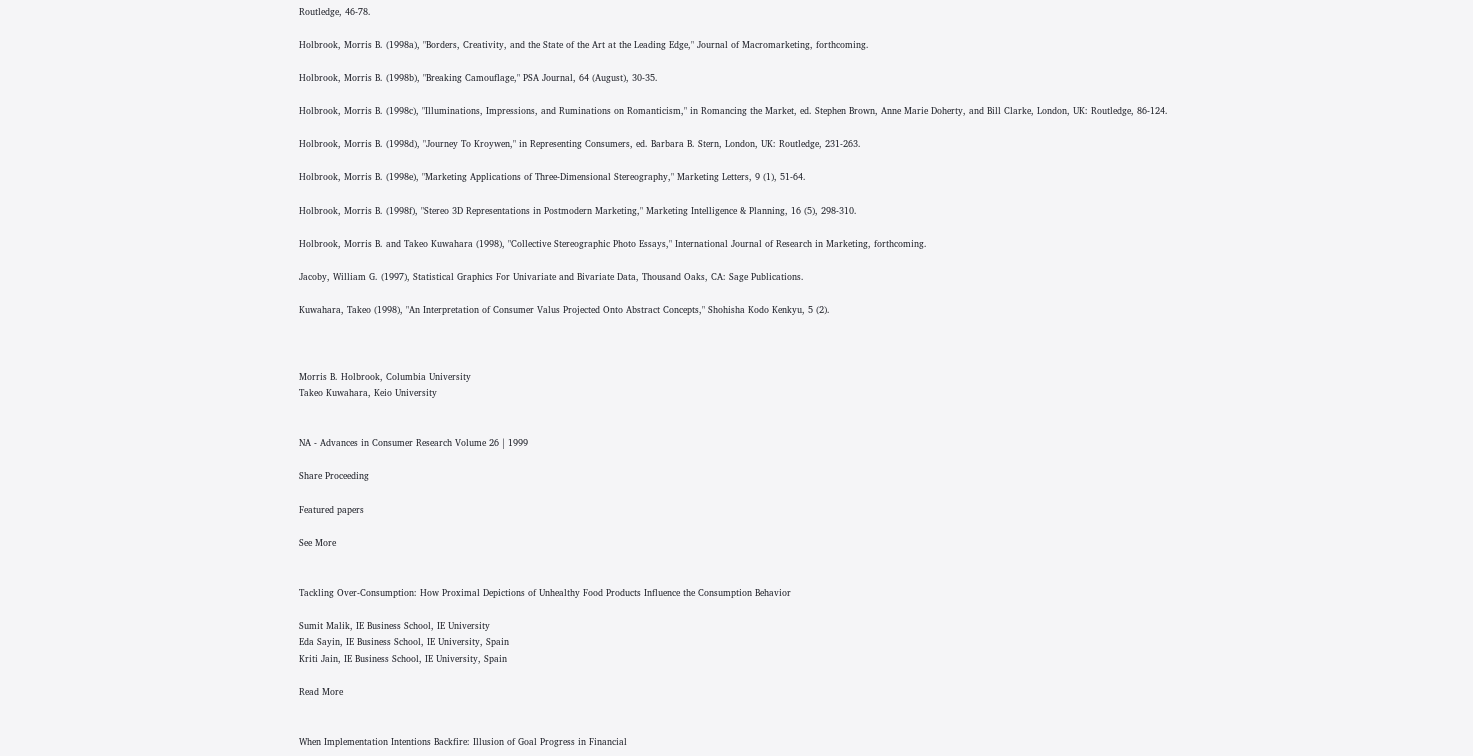Routledge, 46-78.

Holbrook, Morris B. (1998a), "Borders, Creativity, and the State of the Art at the Leading Edge," Journal of Macromarketing, forthcoming.

Holbrook, Morris B. (1998b), "Breaking Camouflage," PSA Journal, 64 (August), 30-35.

Holbrook, Morris B. (1998c), "Illuminations, Impressions, and Ruminations on Romanticism," in Romancing the Market, ed. Stephen Brown, Anne Marie Doherty, and Bill Clarke, London, UK: Routledge, 86-124.

Holbrook, Morris B. (1998d), "Journey To Kroywen," in Representing Consumers, ed. Barbara B. Stern, London, UK: Routledge, 231-263.

Holbrook, Morris B. (1998e), "Marketing Applications of Three-Dimensional Stereography," Marketing Letters, 9 (1), 51-64.

Holbrook, Morris B. (1998f), "Stereo 3D Representations in Postmodern Marketing," Marketing Intelligence & Planning, 16 (5), 298-310.

Holbrook, Morris B. and Takeo Kuwahara (1998), "Collective Stereographic Photo Essays," International Journal of Research in Marketing, forthcoming.

Jacoby, William G. (1997), Statistical Graphics For Univariate and Bivariate Data, Thousand Oaks, CA: Sage Publications.

Kuwahara, Takeo (1998), "An Interpretation of Consumer Valus Projected Onto Abstract Concepts," Shohisha Kodo Kenkyu, 5 (2).



Morris B. Holbrook, Columbia University
Takeo Kuwahara, Keio University


NA - Advances in Consumer Research Volume 26 | 1999

Share Proceeding

Featured papers

See More


Tackling Over-Consumption: How Proximal Depictions of Unhealthy Food Products Influence the Consumption Behavior

Sumit Malik, IE Business School, IE University
Eda Sayin, IE Business School, IE University, Spain
Kriti Jain, IE Business School, IE University, Spain

Read More


When Implementation Intentions Backfire: Illusion of Goal Progress in Financial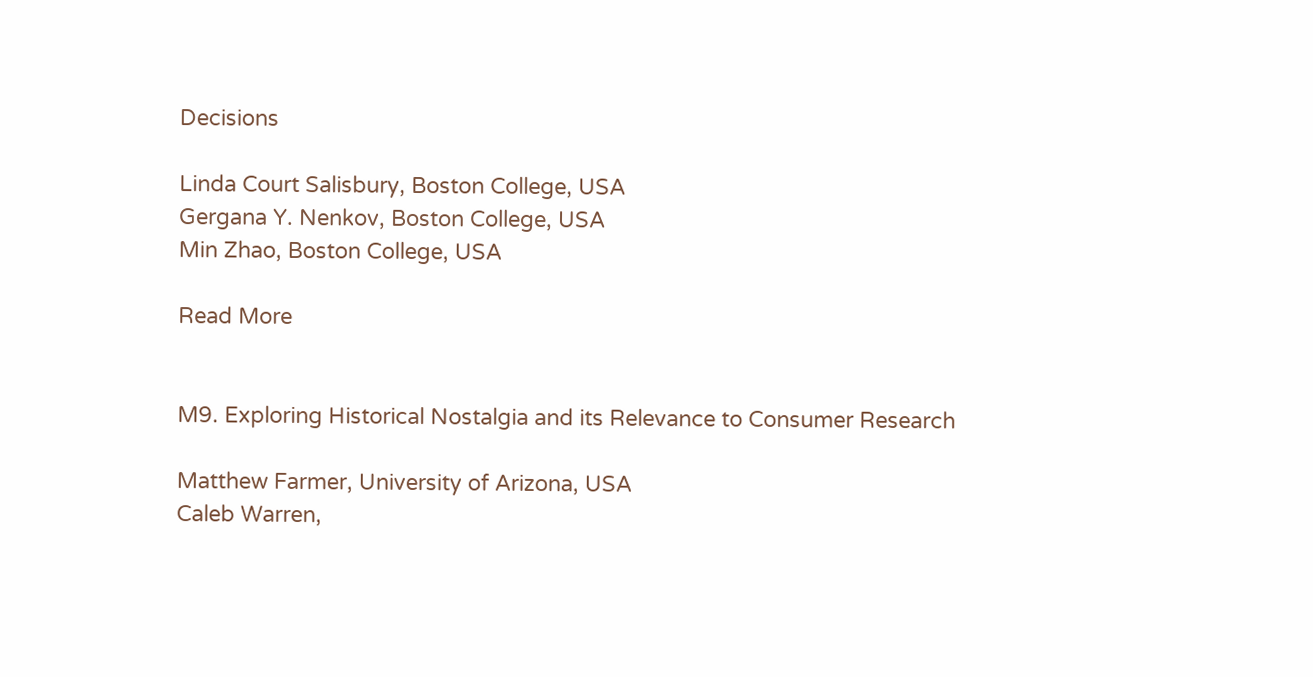Decisions

Linda Court Salisbury, Boston College, USA
Gergana Y. Nenkov, Boston College, USA
Min Zhao, Boston College, USA

Read More


M9. Exploring Historical Nostalgia and its Relevance to Consumer Research

Matthew Farmer, University of Arizona, USA
Caleb Warren,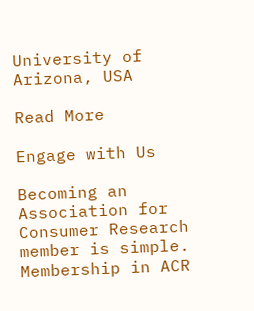University of Arizona, USA

Read More

Engage with Us

Becoming an Association for Consumer Research member is simple. Membership in ACR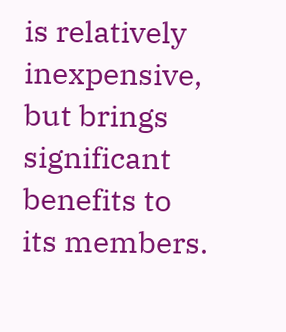is relatively inexpensive, but brings significant benefits to its members.